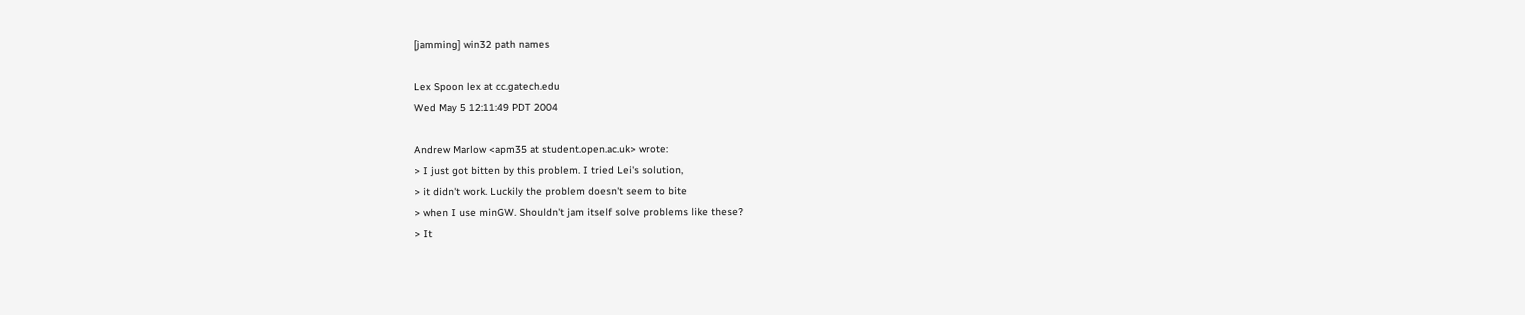[jamming] win32 path names

Lex Spoon lex at cc.gatech.edu
Wed May 5 12:11:49 PDT 2004

Andrew Marlow <apm35 at student.open.ac.uk> wrote:
> I just got bitten by this problem. I tried Lei's solution,
> it didn't work. Luckily the problem doesn't seem to bite
> when I use minGW. Shouldn't jam itself solve problems like these?
> It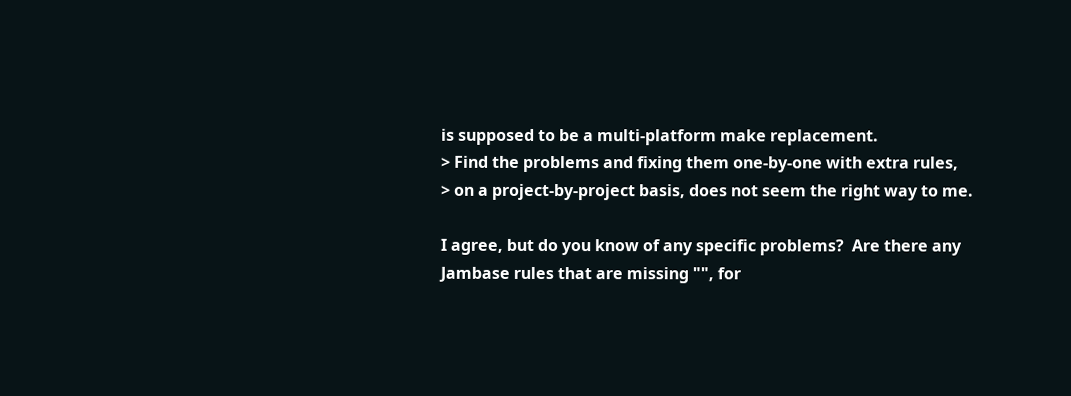is supposed to be a multi-platform make replacement.
> Find the problems and fixing them one-by-one with extra rules,
> on a project-by-project basis, does not seem the right way to me.

I agree, but do you know of any specific problems?  Are there any
Jambase rules that are missing "", for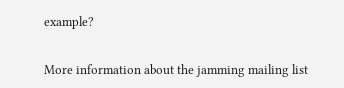example?


More information about the jamming mailing list